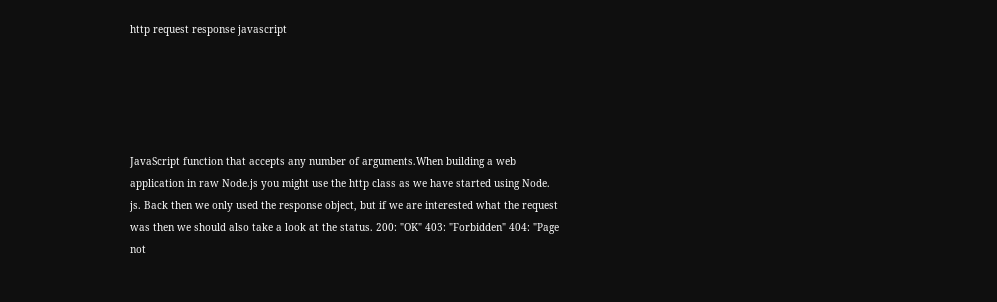http request response javascript





JavaScript function that accepts any number of arguments.When building a web application in raw Node.js you might use the http class as we have started using Node. js. Back then we only used the response object, but if we are interested what the request was then we should also take a look at the status. 200: "OK" 403: "Forbidden" 404: "Page not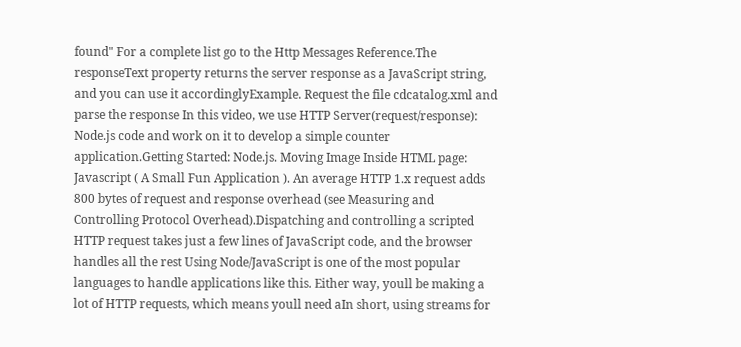found" For a complete list go to the Http Messages Reference.The responseText property returns the server response as a JavaScript string, and you can use it accordinglyExample. Request the file cdcatalog.xml and parse the response In this video, we use HTTP Server(request/response): Node.js code and work on it to develop a simple counter application.Getting Started: Node.js. Moving Image Inside HTML page: Javascript ( A Small Fun Application ). An average HTTP 1.x request adds 800 bytes of request and response overhead (see Measuring and Controlling Protocol Overhead).Dispatching and controlling a scripted HTTP request takes just a few lines of JavaScript code, and the browser handles all the rest Using Node/JavaScript is one of the most popular languages to handle applications like this. Either way, youll be making a lot of HTTP requests, which means youll need aIn short, using streams for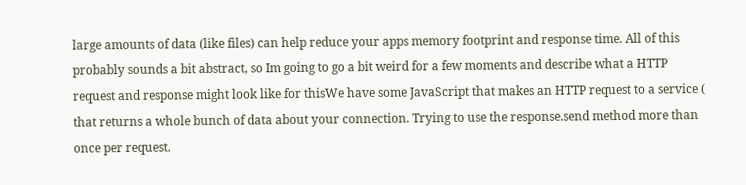large amounts of data (like files) can help reduce your apps memory footprint and response time. All of this probably sounds a bit abstract, so Im going to go a bit weird for a few moments and describe what a HTTP request and response might look like for thisWe have some JavaScript that makes an HTTP request to a service ( that returns a whole bunch of data about your connection. Trying to use the response.send method more than once per request.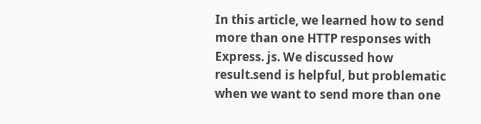In this article, we learned how to send more than one HTTP responses with Express. js. We discussed how result.send is helpful, but problematic when we want to send more than one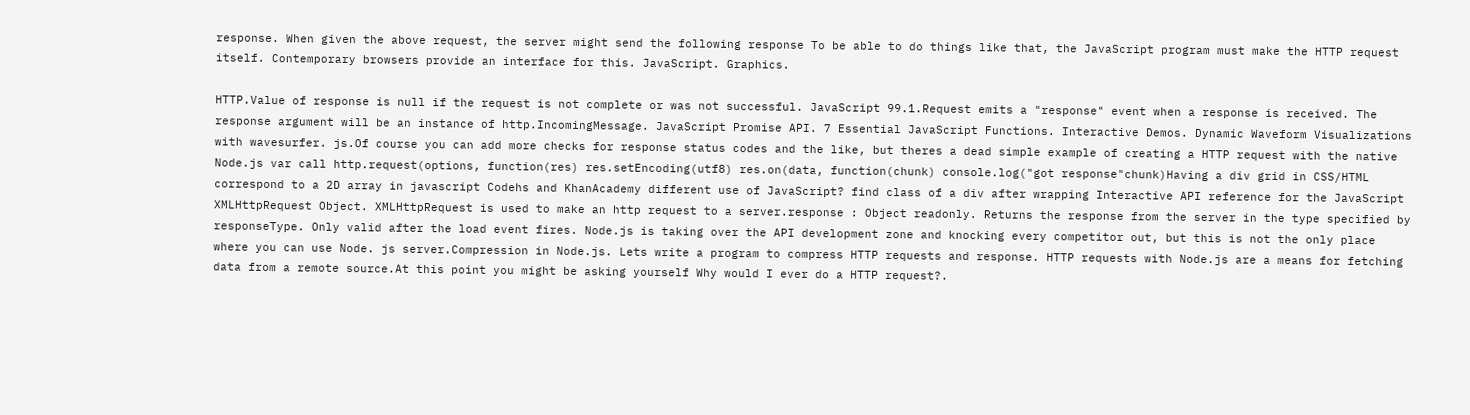response. When given the above request, the server might send the following response To be able to do things like that, the JavaScript program must make the HTTP request itself. Contemporary browsers provide an interface for this. JavaScript. Graphics.

HTTP.Value of response is null if the request is not complete or was not successful. JavaScript 99.1.Request emits a "response" event when a response is received. The response argument will be an instance of http.IncomingMessage. JavaScript Promise API. 7 Essential JavaScript Functions. Interactive Demos. Dynamic Waveform Visualizations with wavesurfer. js.Of course you can add more checks for response status codes and the like, but theres a dead simple example of creating a HTTP request with the native Node.js var call http.request(options, function(res) res.setEncoding(utf8) res.on(data, function(chunk) console.log("got response"chunk)Having a div grid in CSS/HTML correspond to a 2D array in javascript Codehs and KhanAcademy different use of JavaScript? find class of a div after wrapping Interactive API reference for the JavaScript XMLHttpRequest Object. XMLHttpRequest is used to make an http request to a server.response : Object readonly. Returns the response from the server in the type specified by responseType. Only valid after the load event fires. Node.js is taking over the API development zone and knocking every competitor out, but this is not the only place where you can use Node. js server.Compression in Node.js. Lets write a program to compress HTTP requests and response. HTTP requests with Node.js are a means for fetching data from a remote source.At this point you might be asking yourself Why would I ever do a HTTP request?.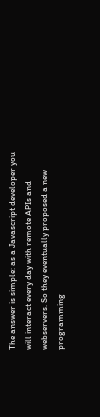The answer is simple: as a Javascript developer you will interact every day with remote APIs and webservers. So they eventually proposed a new programming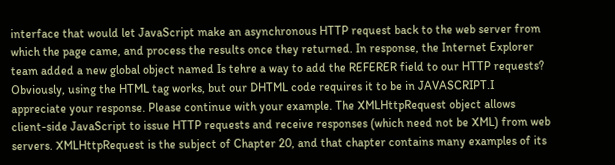interface that would let JavaScript make an asynchronous HTTP request back to the web server from which the page came, and process the results once they returned. In response, the Internet Explorer team added a new global object named Is tehre a way to add the REFERER field to our HTTP requests? Obviously, using the HTML tag works, but our DHTML code requires it to be in JAVASCRIPT.I appreciate your response. Please continue with your example. The XMLHttpRequest object allows client-side JavaScript to issue HTTP requests and receive responses (which need not be XML) from web servers. XMLHttpRequest is the subject of Chapter 20, and that chapter contains many examples of its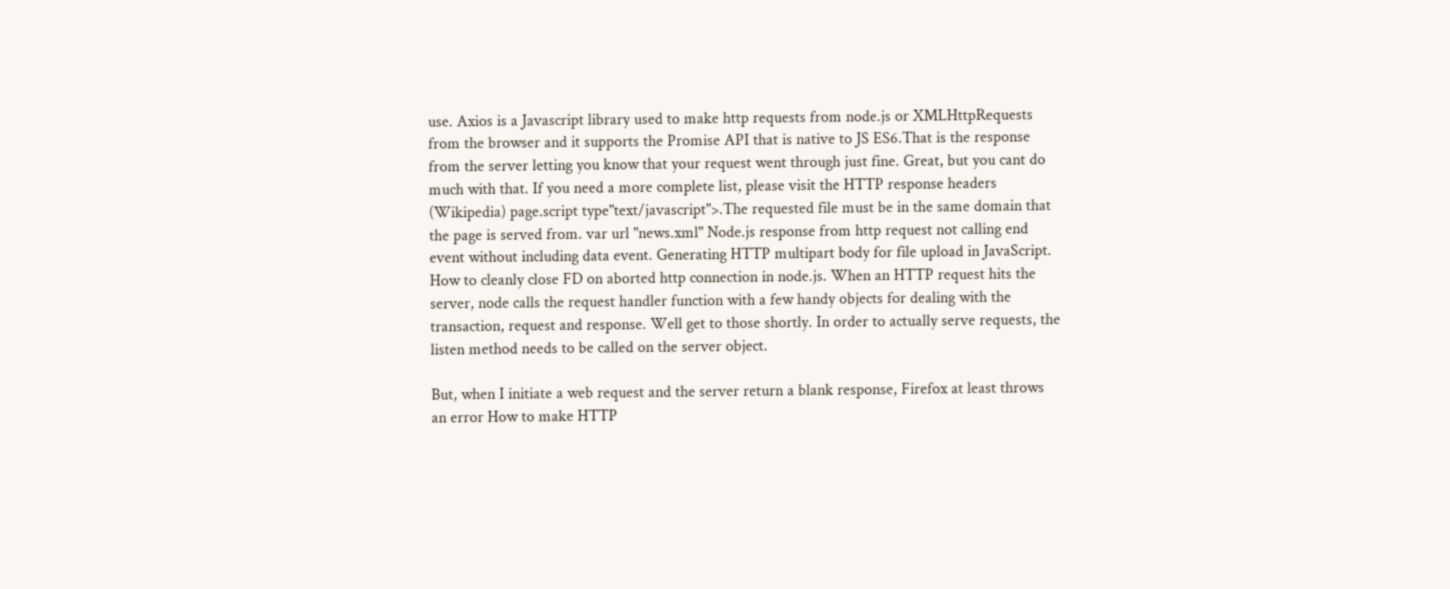use. Axios is a Javascript library used to make http requests from node.js or XMLHttpRequests from the browser and it supports the Promise API that is native to JS ES6.That is the response from the server letting you know that your request went through just fine. Great, but you cant do much with that. If you need a more complete list, please visit the HTTP response headers (Wikipedia) page.script type"text/javascript">.The requested file must be in the same domain that the page is served from. var url "news.xml" Node.js response from http request not calling end event without including data event. Generating HTTP multipart body for file upload in JavaScript. How to cleanly close FD on aborted http connection in node.js. When an HTTP request hits the server, node calls the request handler function with a few handy objects for dealing with the transaction, request and response. Well get to those shortly. In order to actually serve requests, the listen method needs to be called on the server object.

But, when I initiate a web request and the server return a blank response, Firefox at least throws an error How to make HTTP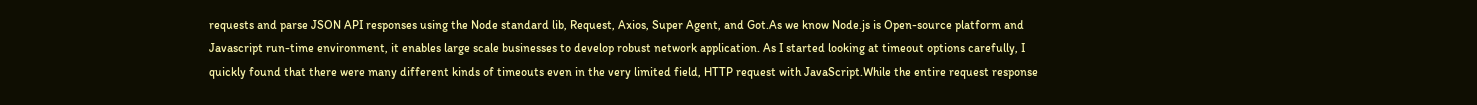requests and parse JSON API responses using the Node standard lib, Request, Axios, Super Agent, and Got.As we know Node.js is Open-source platform and Javascript run-time environment, it enables large scale businesses to develop robust network application. As I started looking at timeout options carefully, I quickly found that there were many different kinds of timeouts even in the very limited field, HTTP request with JavaScript.While the entire request response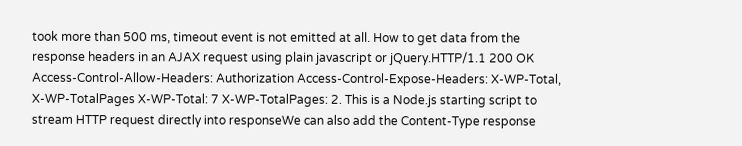took more than 500 ms, timeout event is not emitted at all. How to get data from the response headers in an AJAX request using plain javascript or jQuery.HTTP/1.1 200 OK Access-Control-Allow-Headers: Authorization Access-Control-Expose-Headers: X-WP-Total, X-WP-TotalPages X-WP-Total: 7 X-WP-TotalPages: 2. This is a Node.js starting script to stream HTTP request directly into responseWe can also add the Content-Type response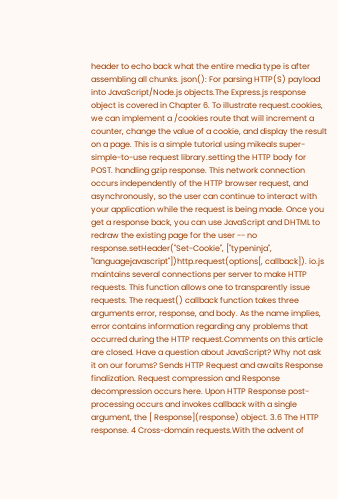header to echo back what the entire media type is after assembling all chunks. json(): For parsing HTTP(S) payload into JavaScript/Node.js objects.The Express.js response object is covered in Chapter 6. To illustrate request.cookies, we can implement a /cookies route that will increment a counter, change the value of a cookie, and display the result on a page. This is a simple tutorial using mikeals super-simple-to-use request library.setting the HTTP body for POST. handling gzip response. This network connection occurs independently of the HTTP browser request, and asynchronously, so the user can continue to interact with your application while the request is being made. Once you get a response back, you can use JavaScript and DHTML to redraw the existing page for the user -- no response.setHeader("Set-Cookie", ["typeninja", "languagejavascript"])http.request(options[, callback]). io.js maintains several connections per server to make HTTP requests. This function allows one to transparently issue requests. The request() callback function takes three arguments error, response, and body. As the name implies, error contains information regarding any problems that occurred during the HTTP request.Comments on this article are closed. Have a question about JavaScript? Why not ask it on our forums? Sends HTTP Request and awaits Response finalization. Request compression and Response decompression occurs here. Upon HTTP Response post-processing occurs and invokes callback with a single argument, the [ Response](response) object. 3.6 The HTTP response. 4 Cross-domain requests.With the advent of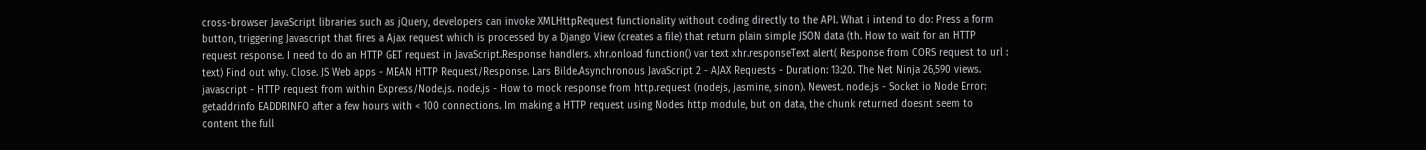cross-browser JavaScript libraries such as jQuery, developers can invoke XMLHttpRequest functionality without coding directly to the API. What i intend to do: Press a form button, triggering Javascript that fires a Ajax request which is processed by a Django View (creates a file) that return plain simple JSON data (th. How to wait for an HTTP request response. I need to do an HTTP GET request in JavaScript.Response handlers. xhr.onload function() var text xhr.responseText alert( Response from CORS request to url : text) Find out why. Close. JS Web apps - MEAN HTTP Request/Response. Lars Bilde.Asynchronous JavaScript 2 - AJAX Requests - Duration: 13:20. The Net Ninja 26,590 views. javascript - HTTP request from within Express/Node.js. node.js - How to mock response from http.request (nodejs, jasmine, sinon). Newest. node.js - Socket io Node Error: getaddrinfo EADDRINFO after a few hours with < 100 connections. Im making a HTTP request using Nodes http module, but on data, the chunk returned doesnt seem to content the full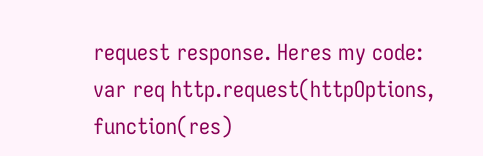request response. Heres my code: var req http.request(httpOptions, function(res)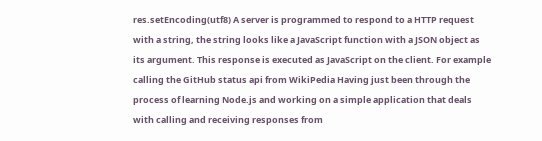res.setEncoding(utf8) A server is programmed to respond to a HTTP request with a string, the string looks like a JavaScript function with a JSON object as its argument. This response is executed as JavaScript on the client. For example calling the GitHub status api from WikiPedia Having just been through the process of learning Node.js and working on a simple application that deals with calling and receiving responses from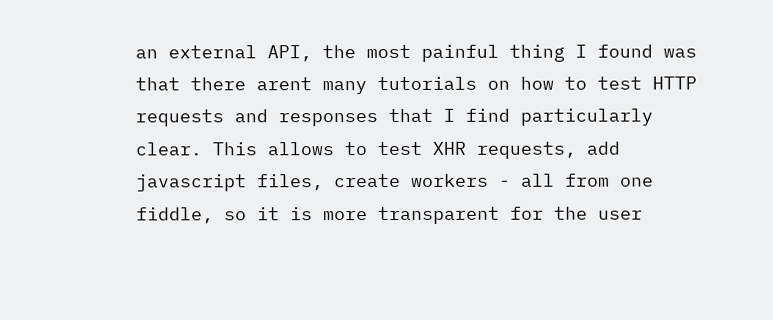an external API, the most painful thing I found was that there arent many tutorials on how to test HTTP requests and responses that I find particularly clear. This allows to test XHR requests, add javascript files, create workers - all from one fiddle, so it is more transparent for the user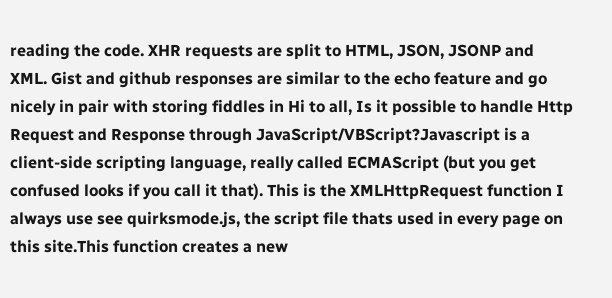reading the code. XHR requests are split to HTML, JSON, JSONP and XML. Gist and github responses are similar to the echo feature and go nicely in pair with storing fiddles in Hi to all, Is it possible to handle Http Request and Response through JavaScript/VBScript?Javascript is a client-side scripting language, really called ECMAScript (but you get confused looks if you call it that). This is the XMLHttpRequest function I always use see quirksmode.js, the script file thats used in every page on this site.This function creates a new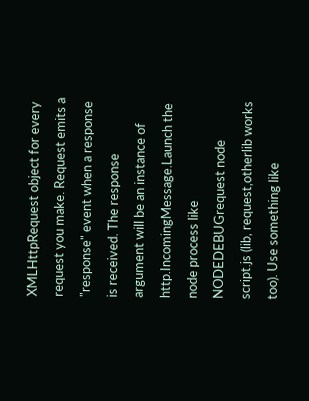XMLHttpRequest object for every request you make. Request emits a "response" event when a response is received. The response argument will be an instance of http.IncomingMessage.Launch the node process like NODEDEBUGrequest node script.js (lib, request,otherlib works too). Use something like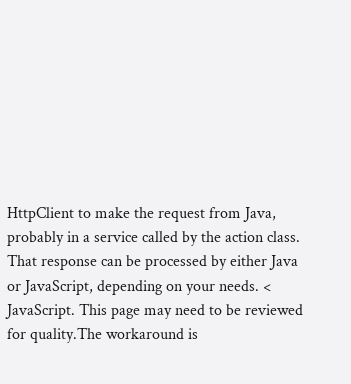HttpClient to make the request from Java, probably in a service called by the action class. That response can be processed by either Java or JavaScript, depending on your needs. < JavaScript. This page may need to be reviewed for quality.The workaround is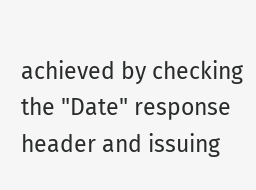achieved by checking the "Date" response header and issuing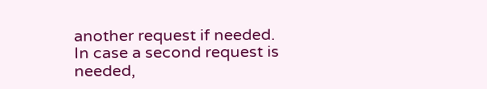another request if needed. In case a second request is needed,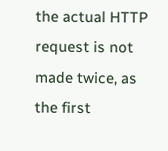the actual HTTP request is not made twice, as the first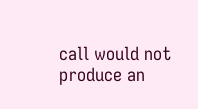call would not produce an